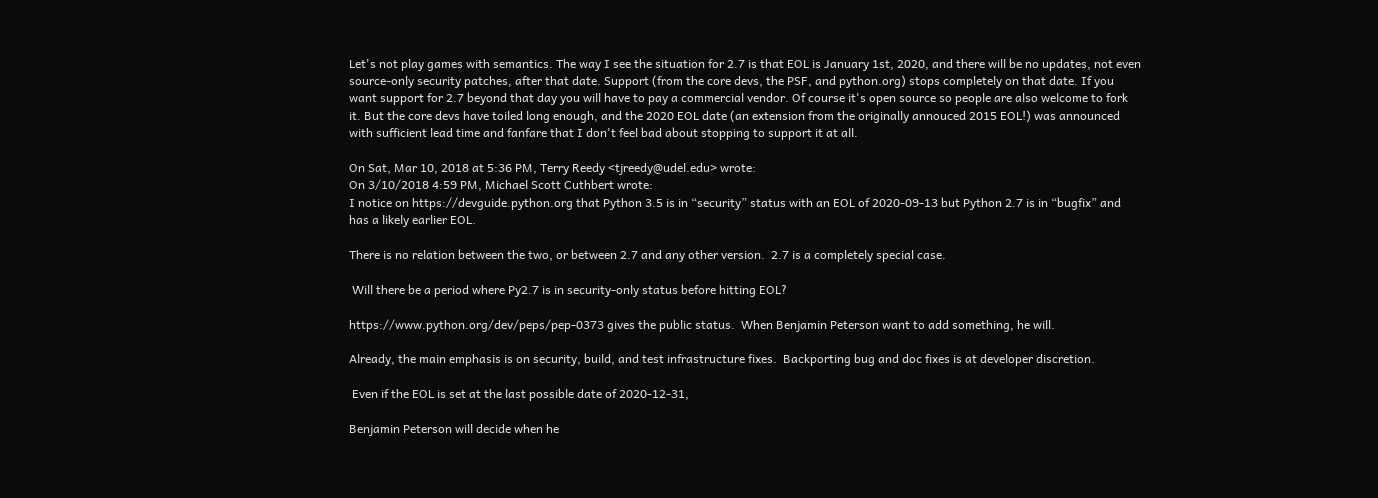Let's not play games with semantics. The way I see the situation for 2.7 is that EOL is January 1st, 2020, and there will be no updates, not even source-only security patches, after that date. Support (from the core devs, the PSF, and python.org) stops completely on that date. If you want support for 2.7 beyond that day you will have to pay a commercial vendor. Of course it's open source so people are also welcome to fork it. But the core devs have toiled long enough, and the 2020 EOL date (an extension from the originally annouced 2015 EOL!) was announced with sufficient lead time and fanfare that I don't feel bad about stopping to support it at all.

On Sat, Mar 10, 2018 at 5:36 PM, Terry Reedy <tjreedy@udel.edu> wrote:
On 3/10/2018 4:59 PM, Michael Scott Cuthbert wrote:
I notice on https://devguide.python.org that Python 3.5 is in “security” status with an EOL of 2020-09-13 but Python 2.7 is in “bugfix” and has a likely earlier EOL.

There is no relation between the two, or between 2.7 and any other version.  2.7 is a completely special case.

 Will there be a period where Py2.7 is in security-only status before hitting EOL?

https://www.python.org/dev/peps/pep-0373 gives the public status.  When Benjamin Peterson want to add something, he will.

Already, the main emphasis is on security, build, and test infrastructure fixes.  Backporting bug and doc fixes is at developer discretion.

 Even if the EOL is set at the last possible date of 2020-12-31,

Benjamin Peterson will decide when he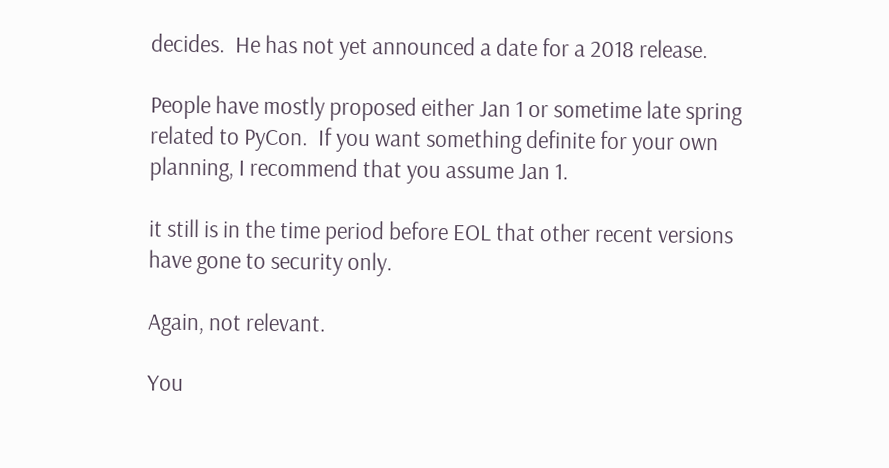decides.  He has not yet announced a date for a 2018 release.

People have mostly proposed either Jan 1 or sometime late spring related to PyCon.  If you want something definite for your own planning, I recommend that you assume Jan 1.

it still is in the time period before EOL that other recent versions have gone to security only.

Again, not relevant.

You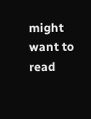might want to read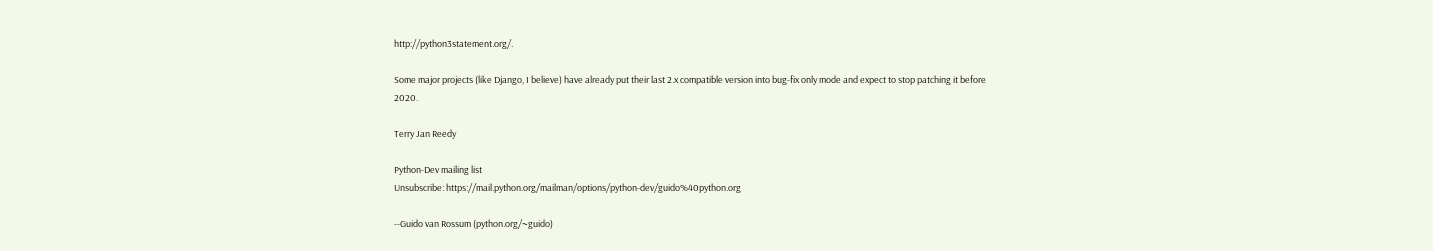http://python3statement.org/.

Some major projects (like Django, I believe) have already put their last 2.x compatible version into bug-fix only mode and expect to stop patching it before 2020.

Terry Jan Reedy

Python-Dev mailing list
Unsubscribe: https://mail.python.org/mailman/options/python-dev/guido%40python.org

--Guido van Rossum (python.org/~guido)